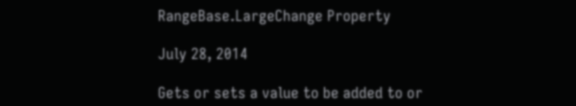RangeBase.LargeChange Property

July 28, 2014

Gets or sets a value to be added to or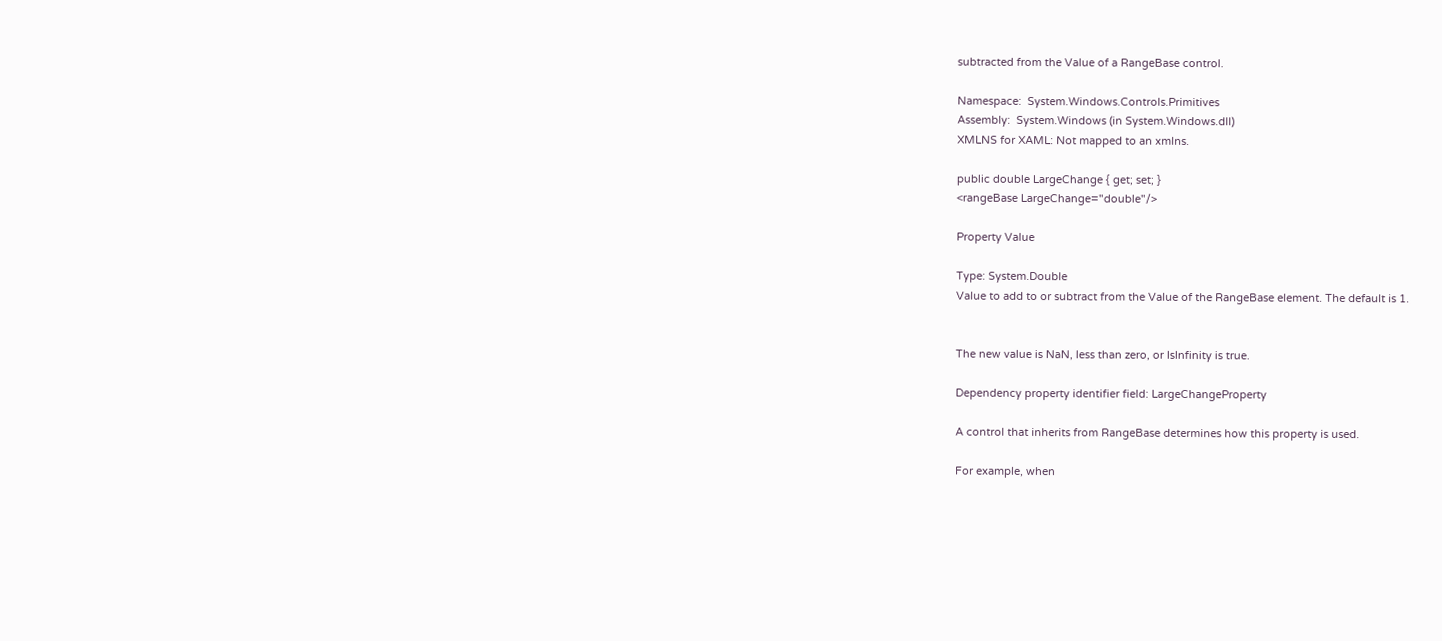subtracted from the Value of a RangeBase control.

Namespace:  System.Windows.Controls.Primitives
Assembly:  System.Windows (in System.Windows.dll)
XMLNS for XAML: Not mapped to an xmlns.

public double LargeChange { get; set; }
<rangeBase LargeChange="double"/>

Property Value

Type: System.Double
Value to add to or subtract from the Value of the RangeBase element. The default is 1.


The new value is NaN, less than zero, or IsInfinity is true.

Dependency property identifier field: LargeChangeProperty

A control that inherits from RangeBase determines how this property is used.

For example, when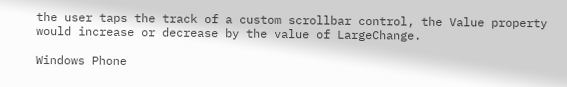the user taps the track of a custom scrollbar control, the Value property would increase or decrease by the value of LargeChange.

Windows Phone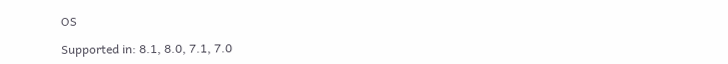OS

Supported in: 8.1, 8.0, 7.1, 7.0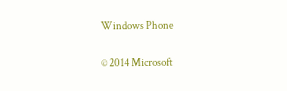Windows Phone

© 2014 Microsoft